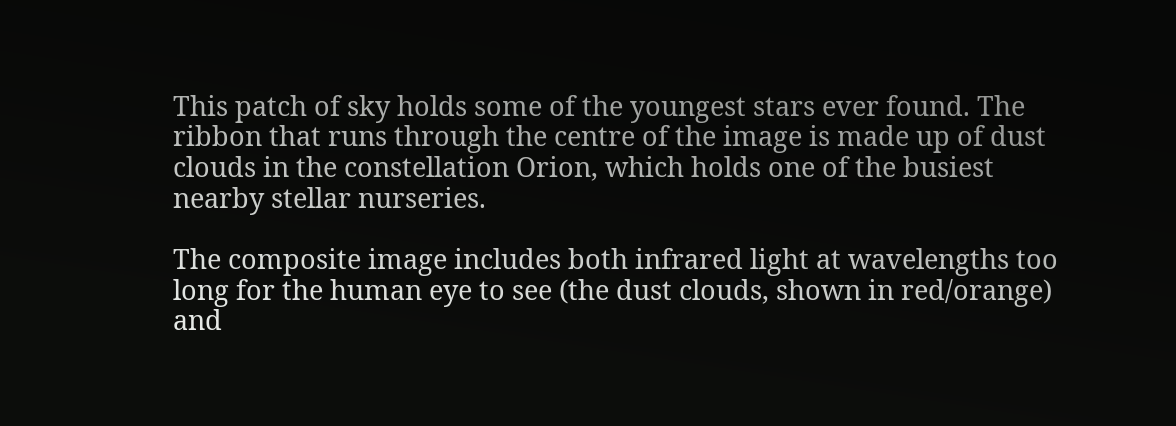This patch of sky holds some of the youngest stars ever found. The ribbon that runs through the centre of the image is made up of dust clouds in the constellation Orion, which holds one of the busiest nearby stellar nurseries.

The composite image includes both infrared light at wavelengths too long for the human eye to see (the dust clouds, shown in red/orange) and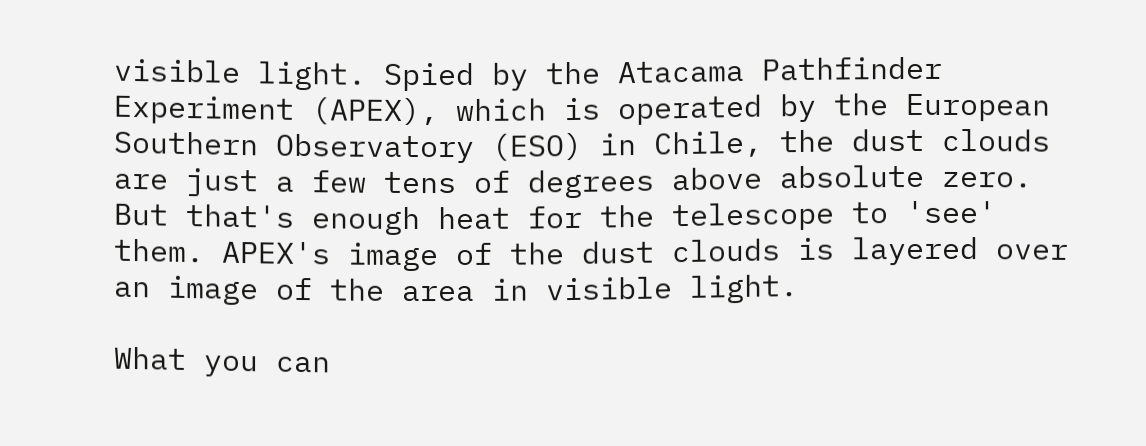visible light. Spied by the Atacama Pathfinder Experiment (APEX), which is operated by the European Southern Observatory (ESO) in Chile, the dust clouds are just a few tens of degrees above absolute zero. But that's enough heat for the telescope to 'see' them. APEX's image of the dust clouds is layered over an image of the area in visible light.

What you can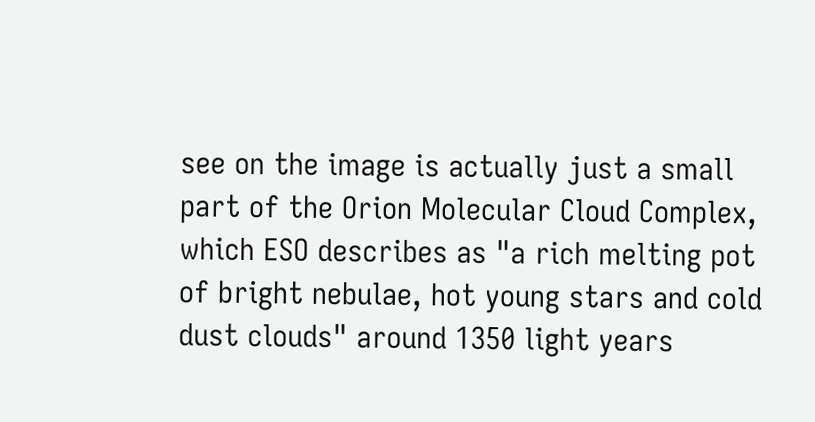see on the image is actually just a small part of the Orion Molecular Cloud Complex, which ESO describes as "a rich melting pot of bright nebulae, hot young stars and cold dust clouds" around 1350 light years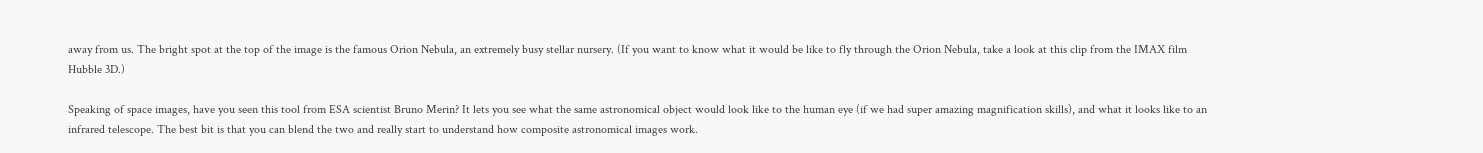away from us. The bright spot at the top of the image is the famous Orion Nebula, an extremely busy stellar nursery. (If you want to know what it would be like to fly through the Orion Nebula, take a look at this clip from the IMAX film Hubble 3D.)

Speaking of space images, have you seen this tool from ESA scientist Bruno Merin? It lets you see what the same astronomical object would look like to the human eye (if we had super amazing magnification skills), and what it looks like to an infrared telescope. The best bit is that you can blend the two and really start to understand how composite astronomical images work.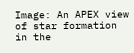Image: An APEX view of star formation in the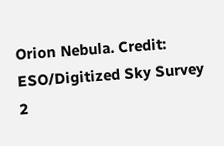Orion Nebula. Credit: ESO/Digitized Sky Survey 2